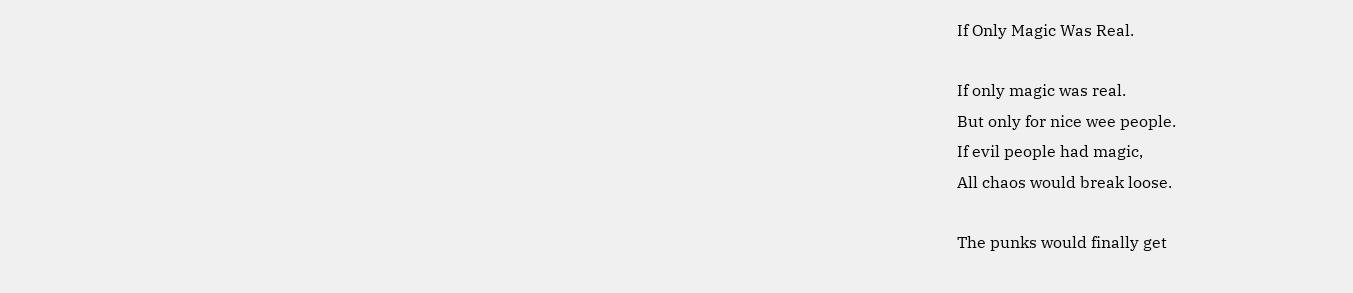If Only Magic Was Real.

If only magic was real.
But only for nice wee people.
If evil people had magic,
All chaos would break loose.

The punks would finally get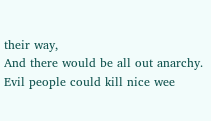their way,
And there would be all out anarchy.
Evil people could kill nice wee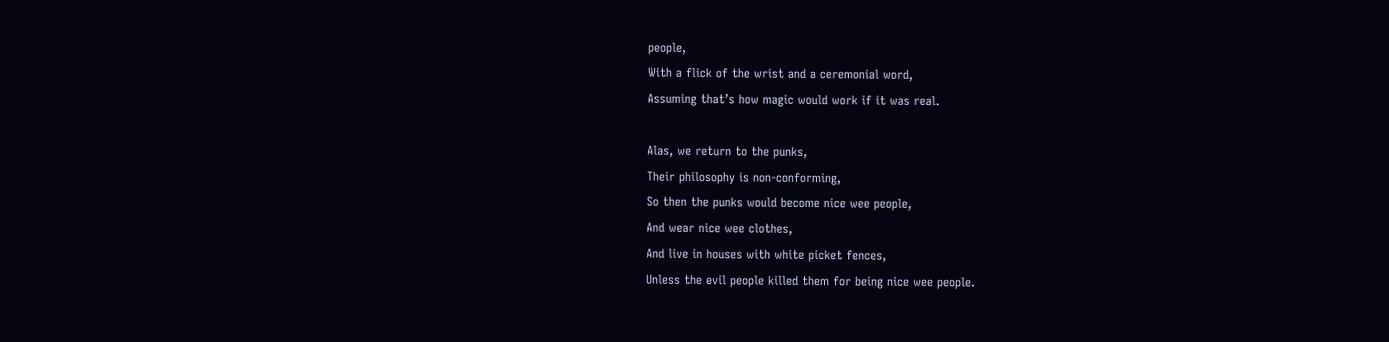people,
With a flick of the wrist and a ceremonial word,
Assuming that’s how magic would work if it was real.

Alas, we return to the punks,
Their philosophy is non-conforming,
So then the punks would become nice wee people,
And wear nice wee clothes,
And live in houses with white picket fences,
Unless the evil people killed them for being nice wee people.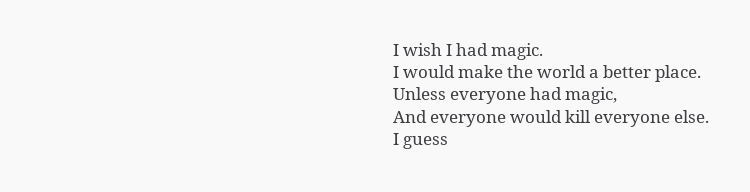I wish I had magic.
I would make the world a better place.
Unless everyone had magic,
And everyone would kill everyone else.
I guess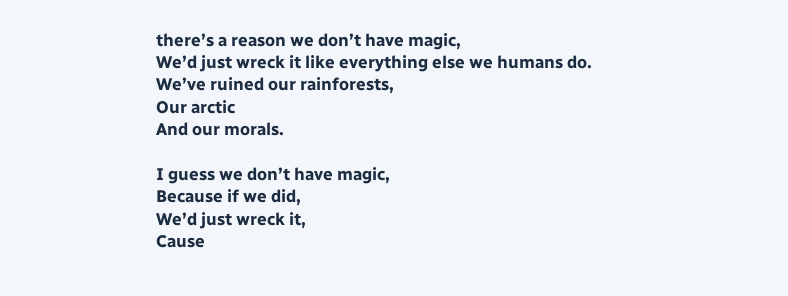there’s a reason we don’t have magic,
We’d just wreck it like everything else we humans do.
We’ve ruined our rainforests,
Our arctic
And our morals.

I guess we don’t have magic,
Because if we did,
We’d just wreck it,
Cause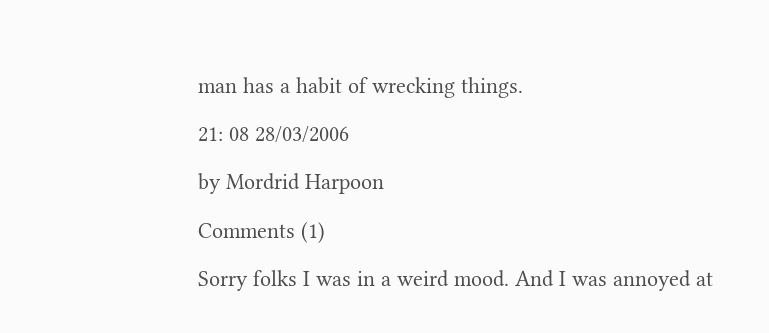man has a habit of wrecking things.

21: 08 28/03/2006

by Mordrid Harpoon

Comments (1)

Sorry folks I was in a weird mood. And I was annoyed at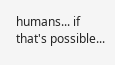humans... if that's possible...